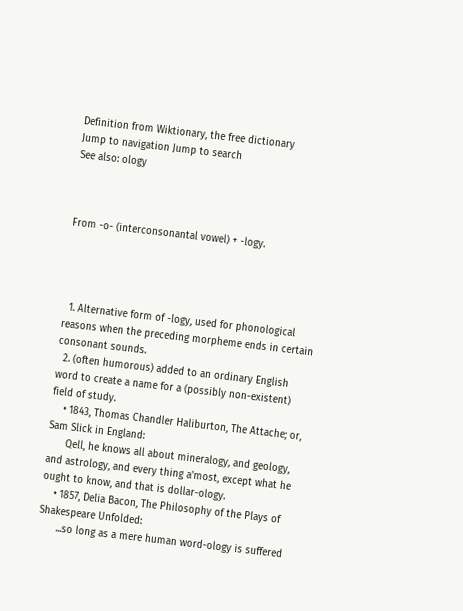Definition from Wiktionary, the free dictionary
Jump to navigation Jump to search
See also: ology



From -o- (interconsonantal vowel) + -logy.




  1. Alternative form of -logy, used for phonological reasons when the preceding morpheme ends in certain consonant sounds.
  2. (often humorous) added to an ordinary English word to create a name for a (possibly non-existent) field of study.
    • 1843, Thomas Chandler Haliburton, The Attache; or, Sam Slick in England:
      Qell, he knows all about mineralogy, and geology, and astrology, and every thing a'most, except what he ought to know, and that is dollar-ology.
    • 1857, Delia Bacon, The Philosophy of the Plays of Shakespeare Unfolded:
      ...so long as a mere human word-ology is suffered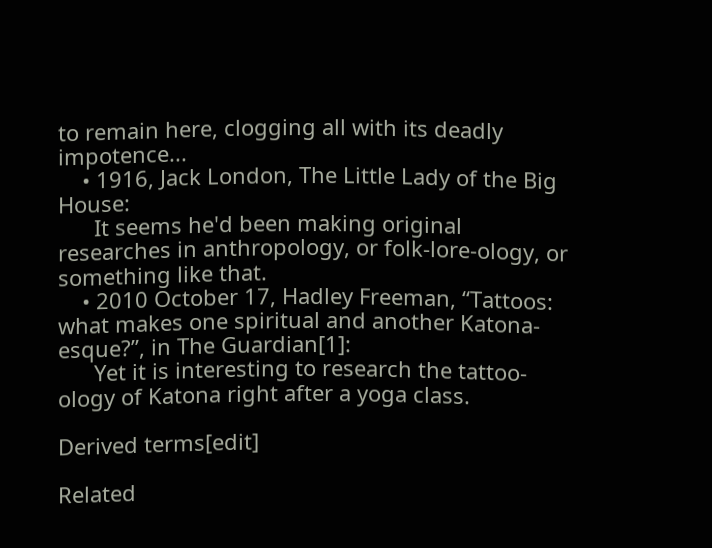to remain here, clogging all with its deadly impotence...
    • 1916, Jack London, The Little Lady of the Big House:
      It seems he'd been making original researches in anthropology, or folk-lore-ology, or something like that.
    • 2010 October 17, Hadley Freeman, “Tattoos: what makes one spiritual and another Katona-esque?”, in The Guardian[1]:
      Yet it is interesting to research the tattoo-ology of Katona right after a yoga class.

Derived terms[edit]

Related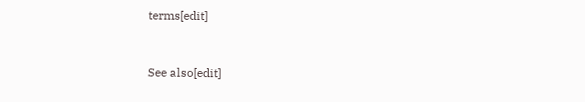terms[edit]


See also[edit]